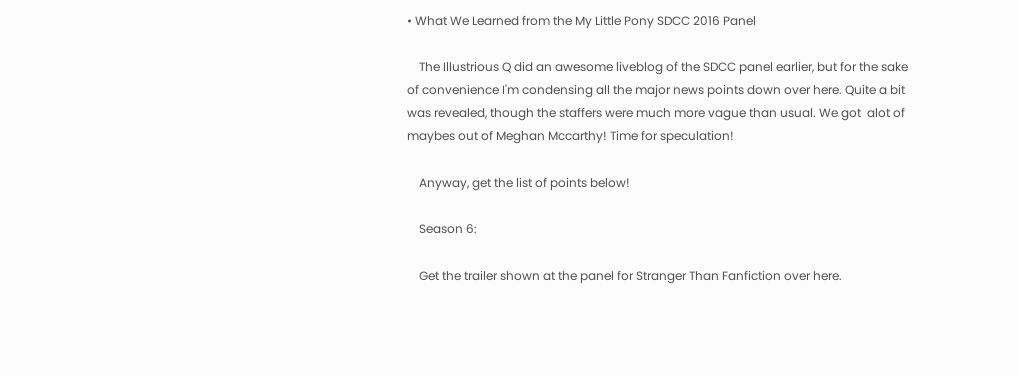• What We Learned from the My Little Pony SDCC 2016 Panel

    The Illustrious Q did an awesome liveblog of the SDCC panel earlier, but for the sake of convenience I'm condensing all the major news points down over here. Quite a bit was revealed, though the staffers were much more vague than usual. We got  alot of maybes out of Meghan Mccarthy! Time for speculation!

    Anyway, get the list of points below!

    Season 6:

    Get the trailer shown at the panel for Stranger Than Fanfiction over here.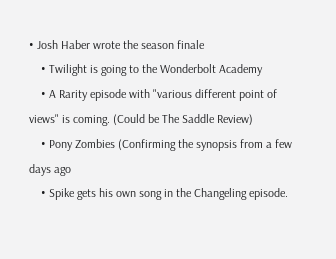• Josh Haber wrote the season finale
    • Twilight is going to the Wonderbolt Academy
    • A Rarity episode with "various different point of views" is coming. (Could be The Saddle Review)
    • Pony Zombies (Confirming the synopsis from a few days ago
    • Spike gets his own song in the Changeling episode.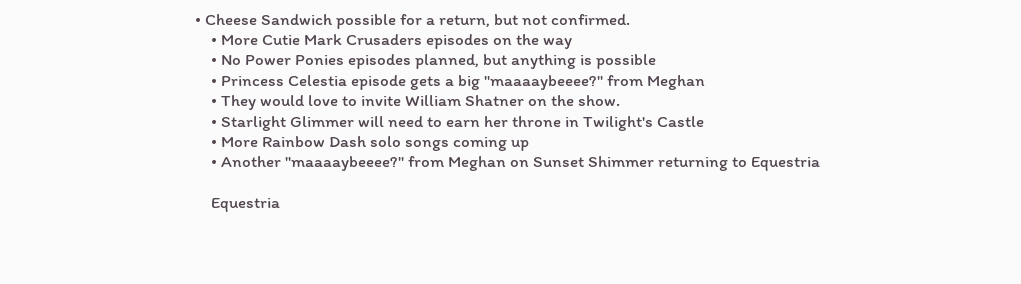• Cheese Sandwich possible for a return, but not confirmed.
    • More Cutie Mark Crusaders episodes on the way
    • No Power Ponies episodes planned, but anything is possible
    • Princess Celestia episode gets a big "maaaaybeeee?" from Meghan
    • They would love to invite William Shatner on the show.
    • Starlight Glimmer will need to earn her throne in Twilight's Castle
    • More Rainbow Dash solo songs coming up
    • Another "maaaaybeeee?" from Meghan on Sunset Shimmer returning to Equestria

    Equestria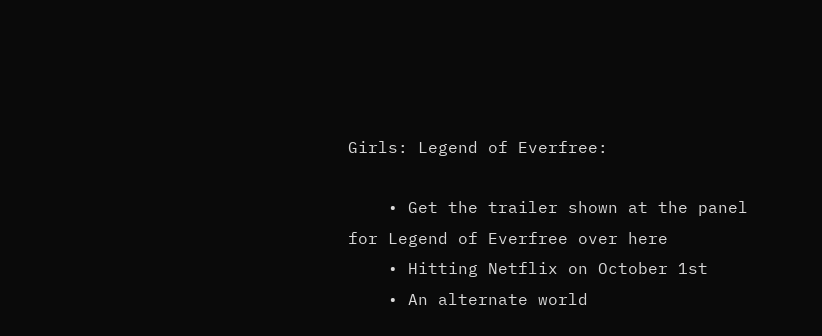Girls: Legend of Everfree:

    • Get the trailer shown at the panel for Legend of Everfree over here
    • Hitting Netflix on October 1st
    • An alternate world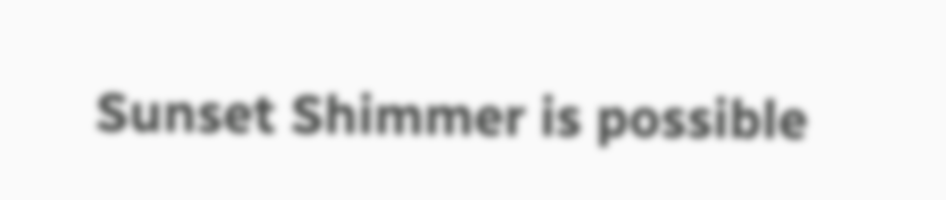Sunset Shimmer is possible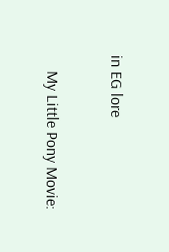in EG lore

    My Little Pony Movie: